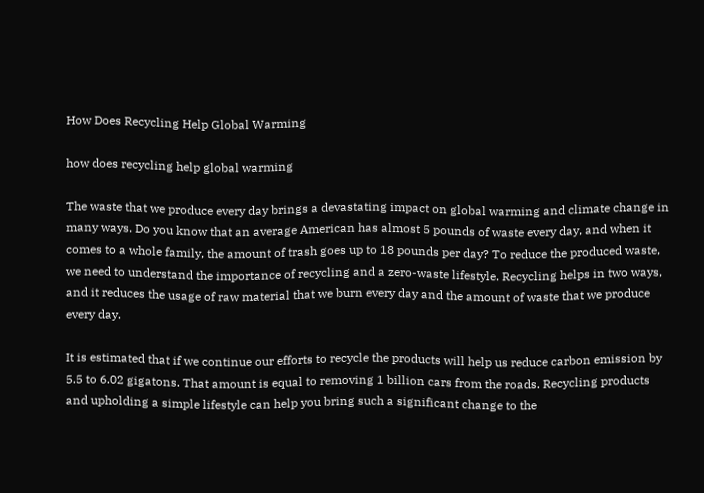How Does Recycling Help Global Warming

how does recycling help global warming

The waste that we produce every day brings a devastating impact on global warming and climate change in many ways. Do you know that an average American has almost 5 pounds of waste every day, and when it comes to a whole family, the amount of trash goes up to 18 pounds per day? To reduce the produced waste, we need to understand the importance of recycling and a zero-waste lifestyle. Recycling helps in two ways, and it reduces the usage of raw material that we burn every day and the amount of waste that we produce every day.

It is estimated that if we continue our efforts to recycle the products will help us reduce carbon emission by 5.5 to 6.02 gigatons. That amount is equal to removing 1 billion cars from the roads. Recycling products and upholding a simple lifestyle can help you bring such a significant change to the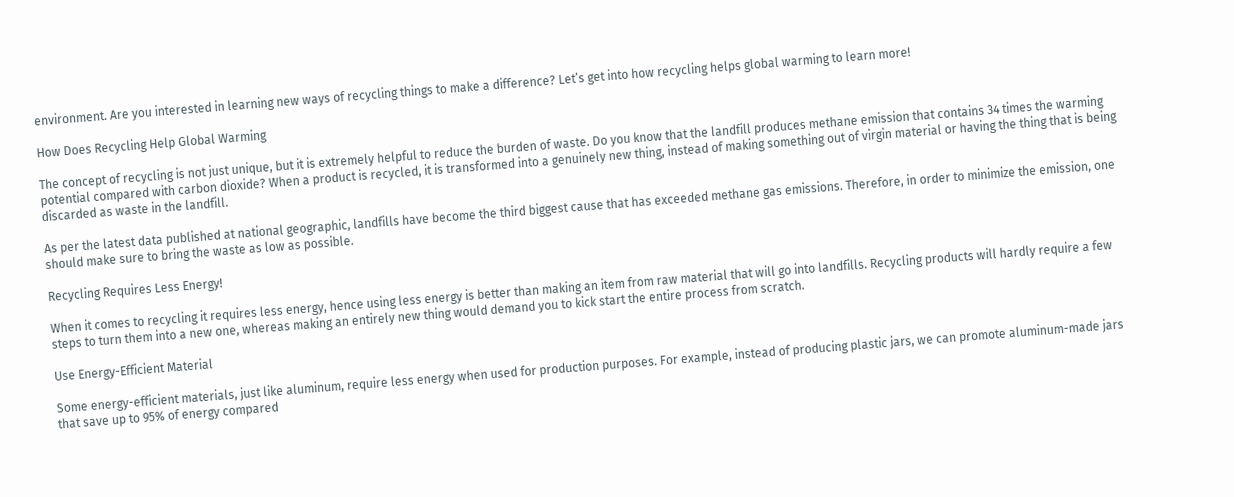environment. Are you interested in learning new ways of recycling things to make a difference? Let’s get into how recycling helps global warming to learn more!

How Does Recycling Help Global Warming

The concept of recycling is not just unique, but it is extremely helpful to reduce the burden of waste. Do you know that the landfill produces methane emission that contains 34 times the warming potential compared with carbon dioxide? When a product is recycled, it is transformed into a genuinely new thing, instead of making something out of virgin material or having the thing that is being discarded as waste in the landfill.

As per the latest data published at national geographic, landfills have become the third biggest cause that has exceeded methane gas emissions. Therefore, in order to minimize the emission, one should make sure to bring the waste as low as possible.

Recycling Requires Less Energy!

When it comes to recycling it requires less energy, hence using less energy is better than making an item from raw material that will go into landfills. Recycling products will hardly require a few steps to turn them into a new one, whereas making an entirely new thing would demand you to kick start the entire process from scratch.

Use Energy-Efficient Material

Some energy-efficient materials, just like aluminum, require less energy when used for production purposes. For example, instead of producing plastic jars, we can promote aluminum-made jars that save up to 95% of energy compared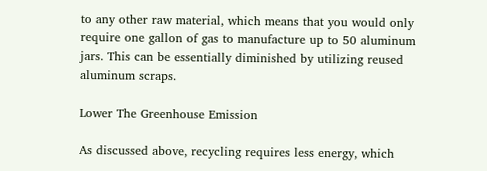to any other raw material, which means that you would only require one gallon of gas to manufacture up to 50 aluminum jars. This can be essentially diminished by utilizing reused aluminum scraps.

Lower The Greenhouse Emission

As discussed above, recycling requires less energy, which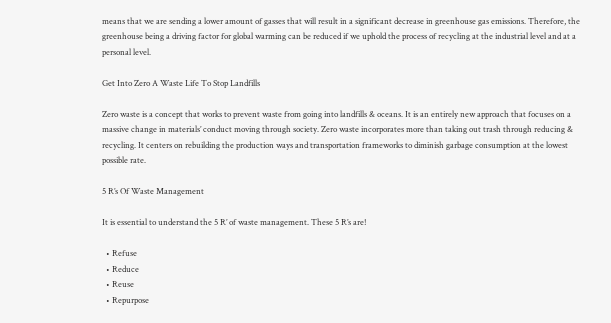means that we are sending a lower amount of gasses that will result in a significant decrease in greenhouse gas emissions. Therefore, the greenhouse being a driving factor for global warming can be reduced if we uphold the process of recycling at the industrial level and at a personal level.

Get Into Zero A Waste Life To Stop Landfills

Zero waste is a concept that works to prevent waste from going into landfills & oceans. It is an entirely new approach that focuses on a massive change in materials’ conduct moving through society. Zero waste incorporates more than taking out trash through reducing & recycling. It centers on rebuilding the production ways and transportation frameworks to diminish garbage consumption at the lowest possible rate.

5 R’s Of Waste Management

It is essential to understand the 5 R’ of waste management. These 5 R’s are!

  • Refuse
  • Reduce
  • Reuse
  • Repurpose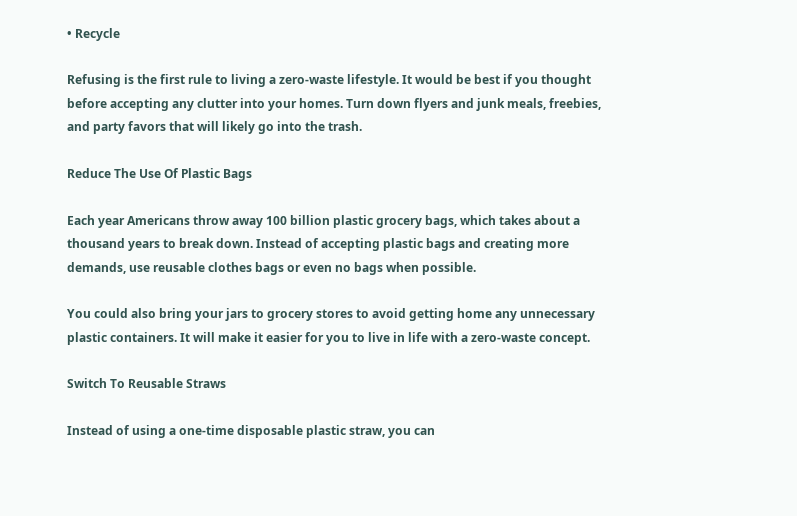• Recycle

Refusing is the first rule to living a zero-waste lifestyle. It would be best if you thought before accepting any clutter into your homes. Turn down flyers and junk meals, freebies, and party favors that will likely go into the trash.

Reduce The Use Of Plastic Bags

Each year Americans throw away 100 billion plastic grocery bags, which takes about a thousand years to break down. Instead of accepting plastic bags and creating more demands, use reusable clothes bags or even no bags when possible.

You could also bring your jars to grocery stores to avoid getting home any unnecessary plastic containers. It will make it easier for you to live in life with a zero-waste concept.

Switch To Reusable Straws

Instead of using a one-time disposable plastic straw, you can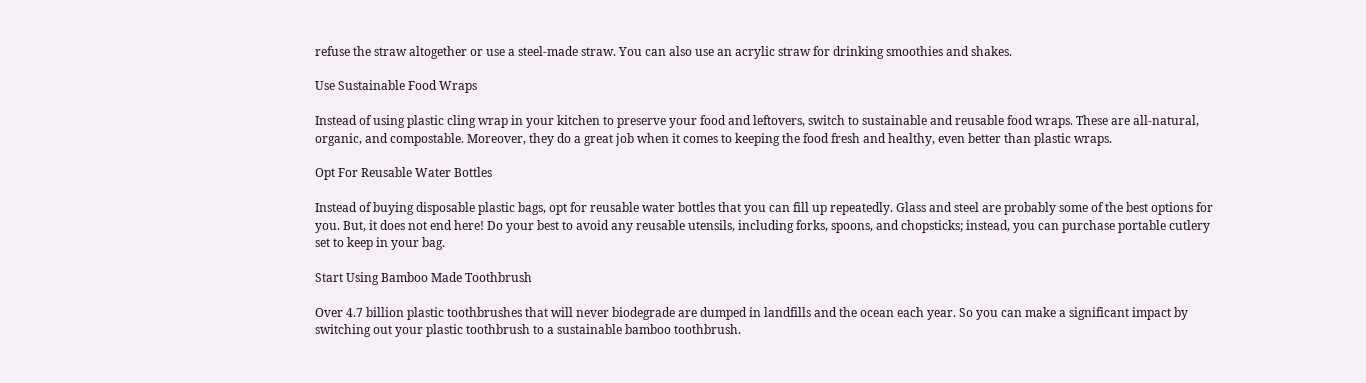refuse the straw altogether or use a steel-made straw. You can also use an acrylic straw for drinking smoothies and shakes.

Use Sustainable Food Wraps

Instead of using plastic cling wrap in your kitchen to preserve your food and leftovers, switch to sustainable and reusable food wraps. These are all-natural, organic, and compostable. Moreover, they do a great job when it comes to keeping the food fresh and healthy, even better than plastic wraps.

Opt For Reusable Water Bottles

Instead of buying disposable plastic bags, opt for reusable water bottles that you can fill up repeatedly. Glass and steel are probably some of the best options for you. But, it does not end here! Do your best to avoid any reusable utensils, including forks, spoons, and chopsticks; instead, you can purchase portable cutlery set to keep in your bag.

Start Using Bamboo Made Toothbrush

Over 4.7 billion plastic toothbrushes that will never biodegrade are dumped in landfills and the ocean each year. So you can make a significant impact by switching out your plastic toothbrush to a sustainable bamboo toothbrush.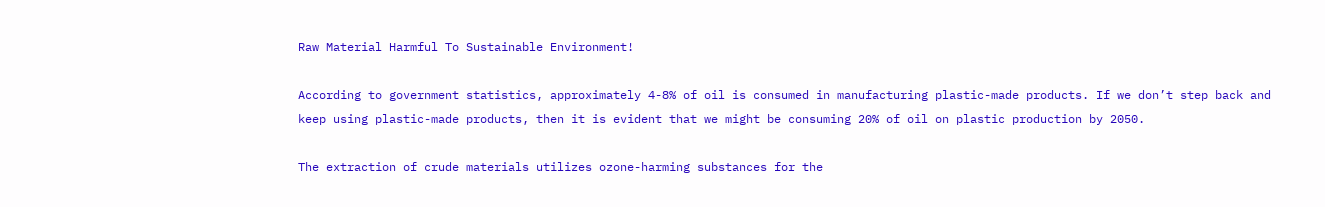Raw Material Harmful To Sustainable Environment!

According to government statistics, approximately 4-8% of oil is consumed in manufacturing plastic-made products. If we don’t step back and keep using plastic-made products, then it is evident that we might be consuming 20% of oil on plastic production by 2050.

The extraction of crude materials utilizes ozone-harming substances for the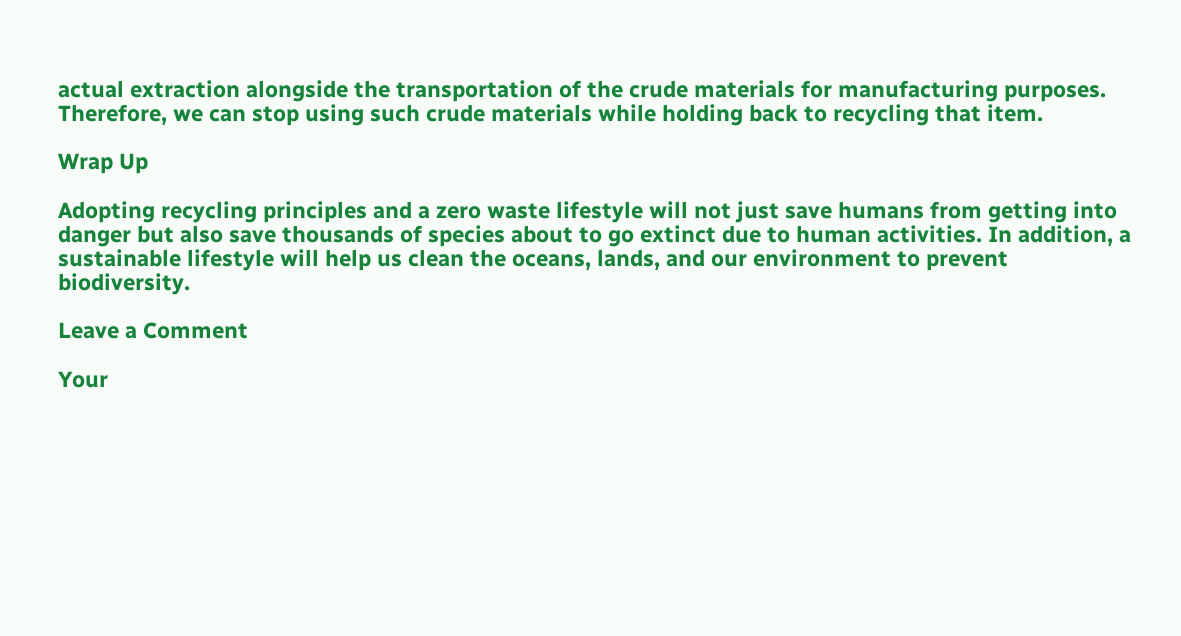actual extraction alongside the transportation of the crude materials for manufacturing purposes. Therefore, we can stop using such crude materials while holding back to recycling that item.

Wrap Up

Adopting recycling principles and a zero waste lifestyle will not just save humans from getting into danger but also save thousands of species about to go extinct due to human activities. In addition, a sustainable lifestyle will help us clean the oceans, lands, and our environment to prevent biodiversity.

Leave a Comment

Your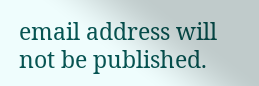email address will not be published.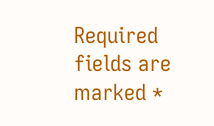Required fields are marked *